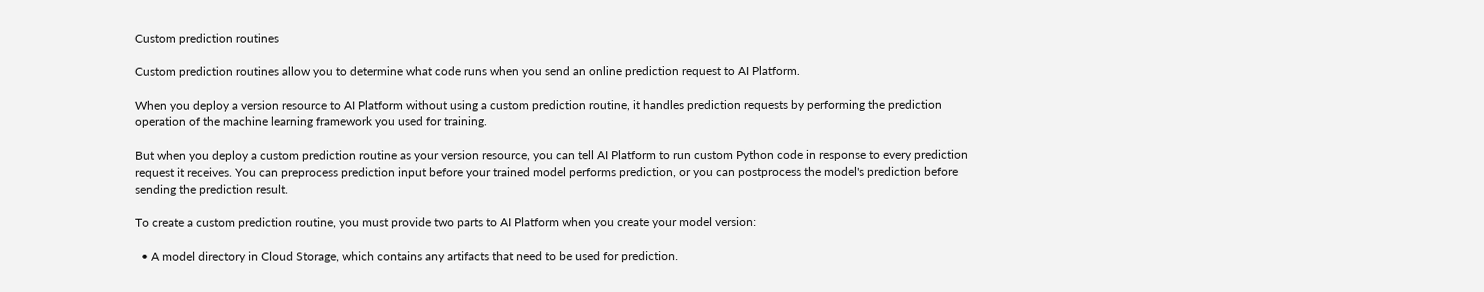Custom prediction routines

Custom prediction routines allow you to determine what code runs when you send an online prediction request to AI Platform.

When you deploy a version resource to AI Platform without using a custom prediction routine, it handles prediction requests by performing the prediction operation of the machine learning framework you used for training.

But when you deploy a custom prediction routine as your version resource, you can tell AI Platform to run custom Python code in response to every prediction request it receives. You can preprocess prediction input before your trained model performs prediction, or you can postprocess the model's prediction before sending the prediction result.

To create a custom prediction routine, you must provide two parts to AI Platform when you create your model version:

  • A model directory in Cloud Storage, which contains any artifacts that need to be used for prediction.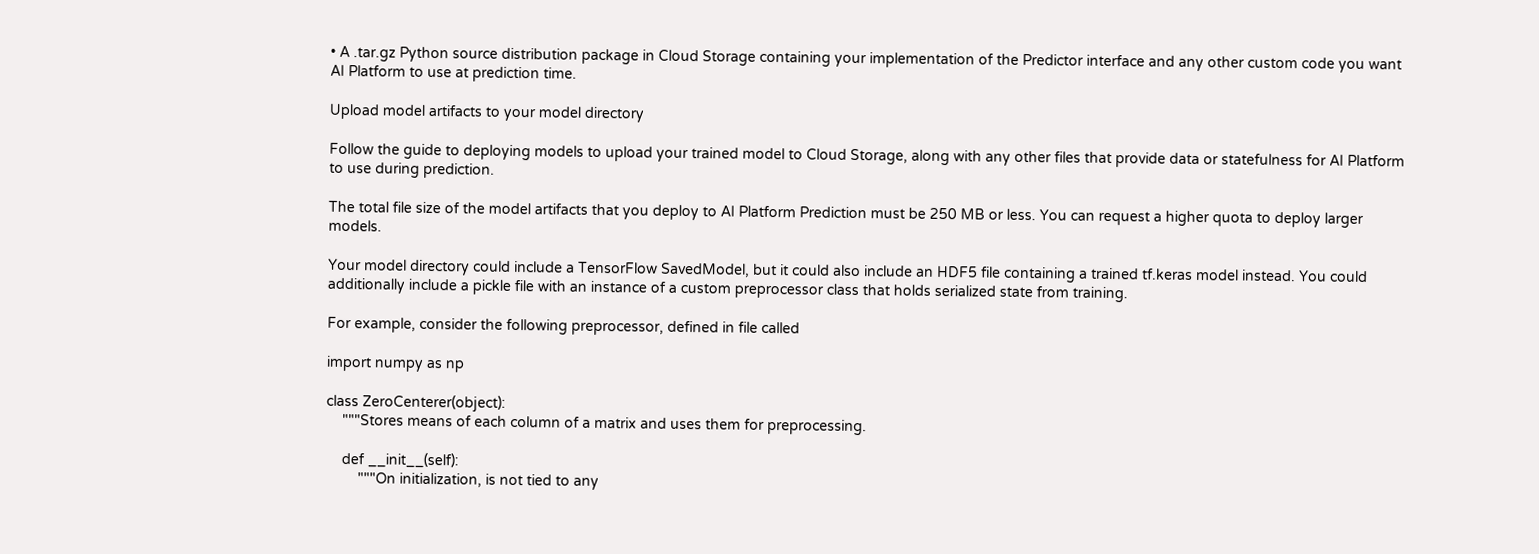• A .tar.gz Python source distribution package in Cloud Storage containing your implementation of the Predictor interface and any other custom code you want AI Platform to use at prediction time.

Upload model artifacts to your model directory

Follow the guide to deploying models to upload your trained model to Cloud Storage, along with any other files that provide data or statefulness for AI Platform to use during prediction.

The total file size of the model artifacts that you deploy to AI Platform Prediction must be 250 MB or less. You can request a higher quota to deploy larger models.

Your model directory could include a TensorFlow SavedModel, but it could also include an HDF5 file containing a trained tf.keras model instead. You could additionally include a pickle file with an instance of a custom preprocessor class that holds serialized state from training.

For example, consider the following preprocessor, defined in file called

import numpy as np

class ZeroCenterer(object):
    """Stores means of each column of a matrix and uses them for preprocessing.

    def __init__(self):
        """On initialization, is not tied to any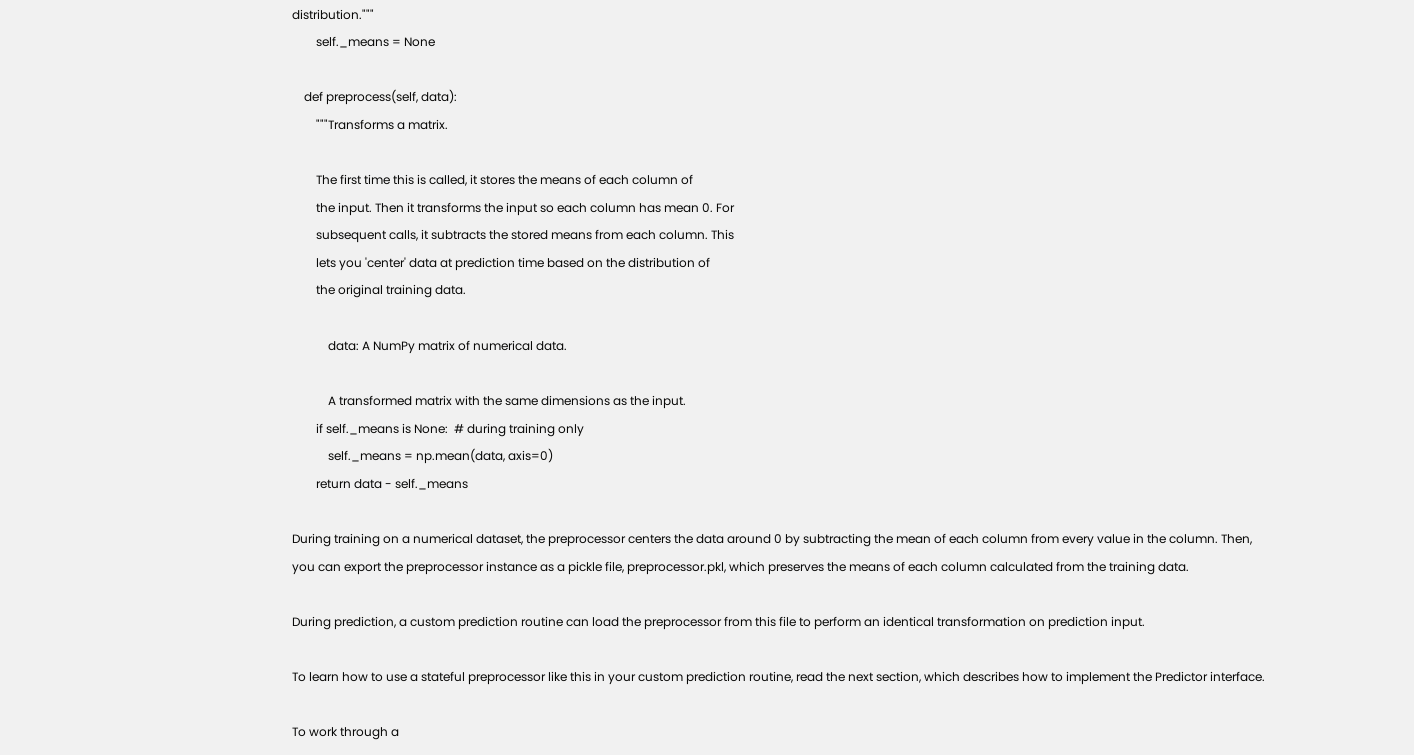distribution."""
        self._means = None

    def preprocess(self, data):
        """Transforms a matrix.

        The first time this is called, it stores the means of each column of
        the input. Then it transforms the input so each column has mean 0. For
        subsequent calls, it subtracts the stored means from each column. This
        lets you 'center' data at prediction time based on the distribution of
        the original training data.

            data: A NumPy matrix of numerical data.

            A transformed matrix with the same dimensions as the input.
        if self._means is None:  # during training only
            self._means = np.mean(data, axis=0)
        return data - self._means

During training on a numerical dataset, the preprocessor centers the data around 0 by subtracting the mean of each column from every value in the column. Then, you can export the preprocessor instance as a pickle file, preprocessor.pkl, which preserves the means of each column calculated from the training data.

During prediction, a custom prediction routine can load the preprocessor from this file to perform an identical transformation on prediction input.

To learn how to use a stateful preprocessor like this in your custom prediction routine, read the next section, which describes how to implement the Predictor interface.

To work through a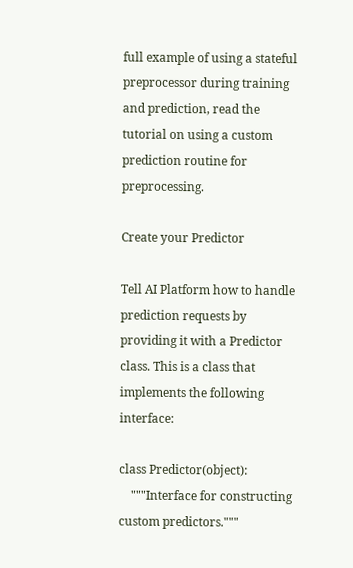full example of using a stateful preprocessor during training and prediction, read the tutorial on using a custom prediction routine for preprocessing.

Create your Predictor

Tell AI Platform how to handle prediction requests by providing it with a Predictor class. This is a class that implements the following interface:

class Predictor(object):
    """Interface for constructing custom predictors."""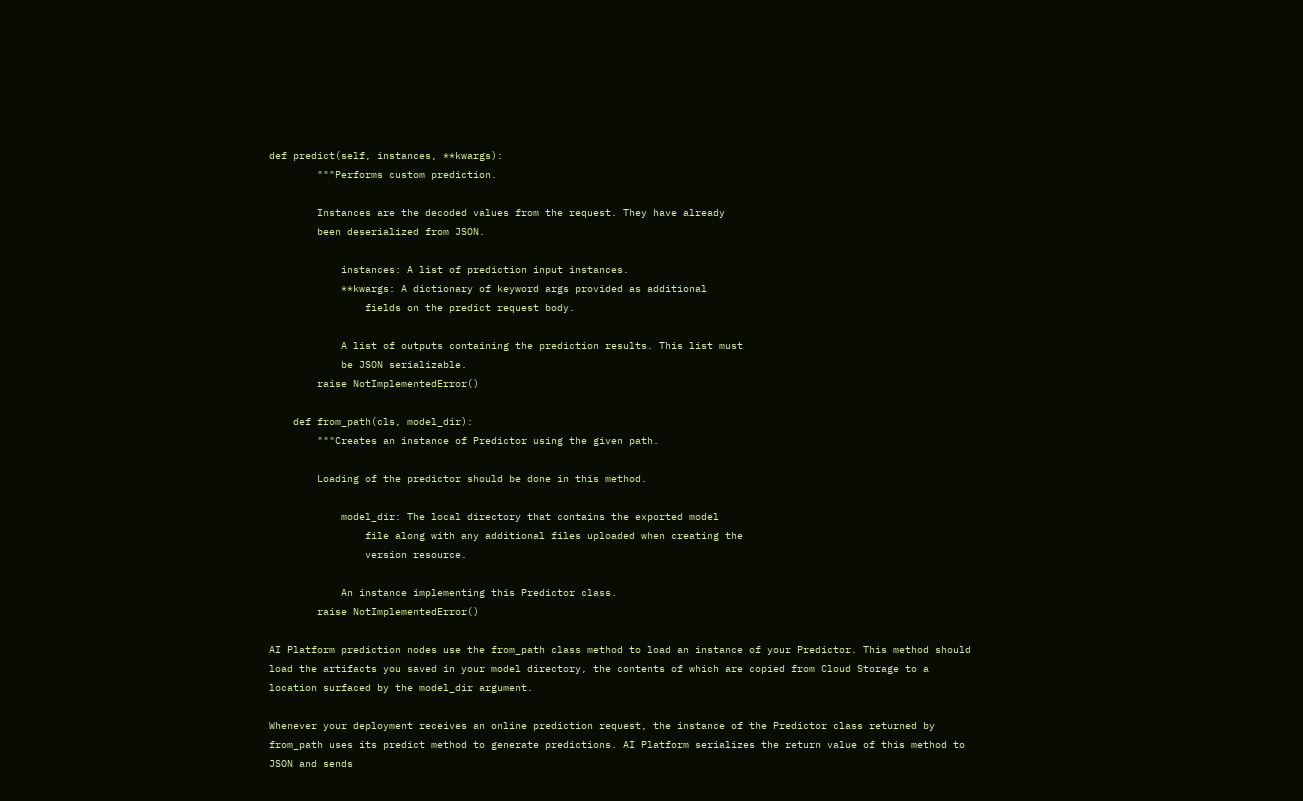def predict(self, instances, **kwargs):
        """Performs custom prediction.

        Instances are the decoded values from the request. They have already
        been deserialized from JSON.

            instances: A list of prediction input instances.
            **kwargs: A dictionary of keyword args provided as additional
                fields on the predict request body.

            A list of outputs containing the prediction results. This list must
            be JSON serializable.
        raise NotImplementedError()

    def from_path(cls, model_dir):
        """Creates an instance of Predictor using the given path.

        Loading of the predictor should be done in this method.

            model_dir: The local directory that contains the exported model
                file along with any additional files uploaded when creating the
                version resource.

            An instance implementing this Predictor class.
        raise NotImplementedError()

AI Platform prediction nodes use the from_path class method to load an instance of your Predictor. This method should load the artifacts you saved in your model directory, the contents of which are copied from Cloud Storage to a location surfaced by the model_dir argument.

Whenever your deployment receives an online prediction request, the instance of the Predictor class returned by from_path uses its predict method to generate predictions. AI Platform serializes the return value of this method to JSON and sends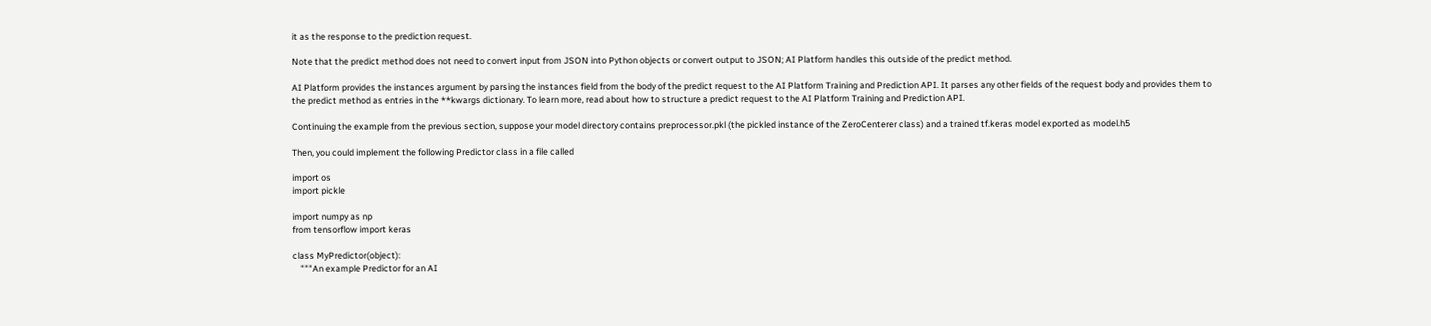it as the response to the prediction request.

Note that the predict method does not need to convert input from JSON into Python objects or convert output to JSON; AI Platform handles this outside of the predict method.

AI Platform provides the instances argument by parsing the instances field from the body of the predict request to the AI Platform Training and Prediction API. It parses any other fields of the request body and provides them to the predict method as entries in the **kwargs dictionary. To learn more, read about how to structure a predict request to the AI Platform Training and Prediction API.

Continuing the example from the previous section, suppose your model directory contains preprocessor.pkl (the pickled instance of the ZeroCenterer class) and a trained tf.keras model exported as model.h5

Then, you could implement the following Predictor class in a file called

import os
import pickle

import numpy as np
from tensorflow import keras

class MyPredictor(object):
    """An example Predictor for an AI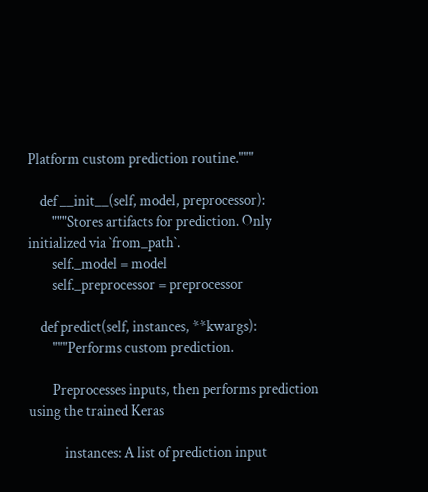Platform custom prediction routine."""

    def __init__(self, model, preprocessor):
        """Stores artifacts for prediction. Only initialized via `from_path`.
        self._model = model
        self._preprocessor = preprocessor

    def predict(self, instances, **kwargs):
        """Performs custom prediction.

        Preprocesses inputs, then performs prediction using the trained Keras

            instances: A list of prediction input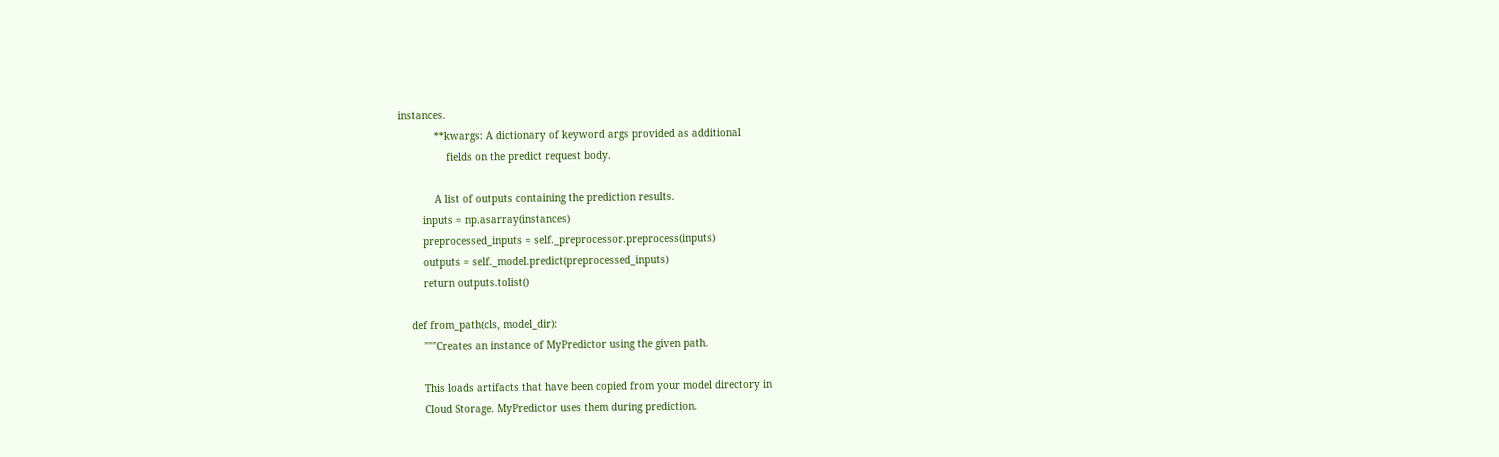instances.
            **kwargs: A dictionary of keyword args provided as additional
                fields on the predict request body.

            A list of outputs containing the prediction results.
        inputs = np.asarray(instances)
        preprocessed_inputs = self._preprocessor.preprocess(inputs)
        outputs = self._model.predict(preprocessed_inputs)
        return outputs.tolist()

    def from_path(cls, model_dir):
        """Creates an instance of MyPredictor using the given path.

        This loads artifacts that have been copied from your model directory in
        Cloud Storage. MyPredictor uses them during prediction.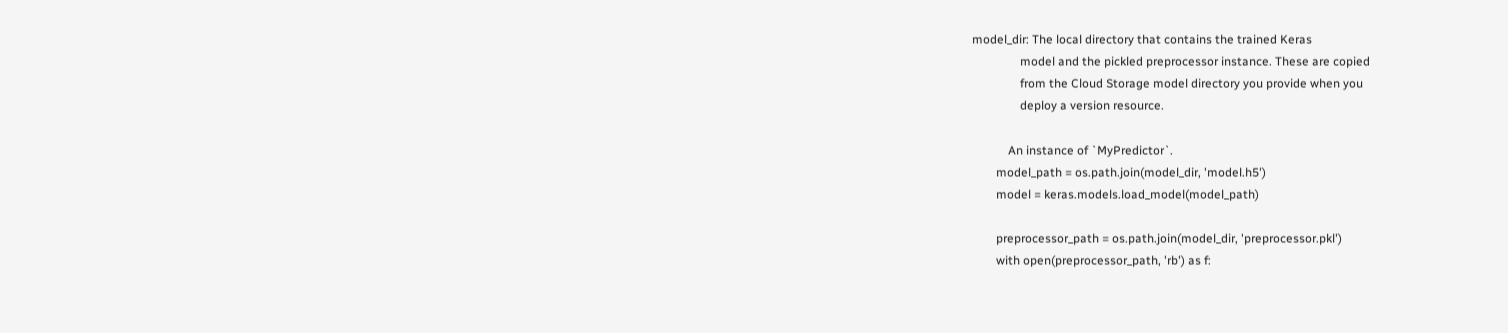model_dir: The local directory that contains the trained Keras
                model and the pickled preprocessor instance. These are copied
                from the Cloud Storage model directory you provide when you
                deploy a version resource.

            An instance of `MyPredictor`.
        model_path = os.path.join(model_dir, 'model.h5')
        model = keras.models.load_model(model_path)

        preprocessor_path = os.path.join(model_dir, 'preprocessor.pkl')
        with open(preprocessor_path, 'rb') as f: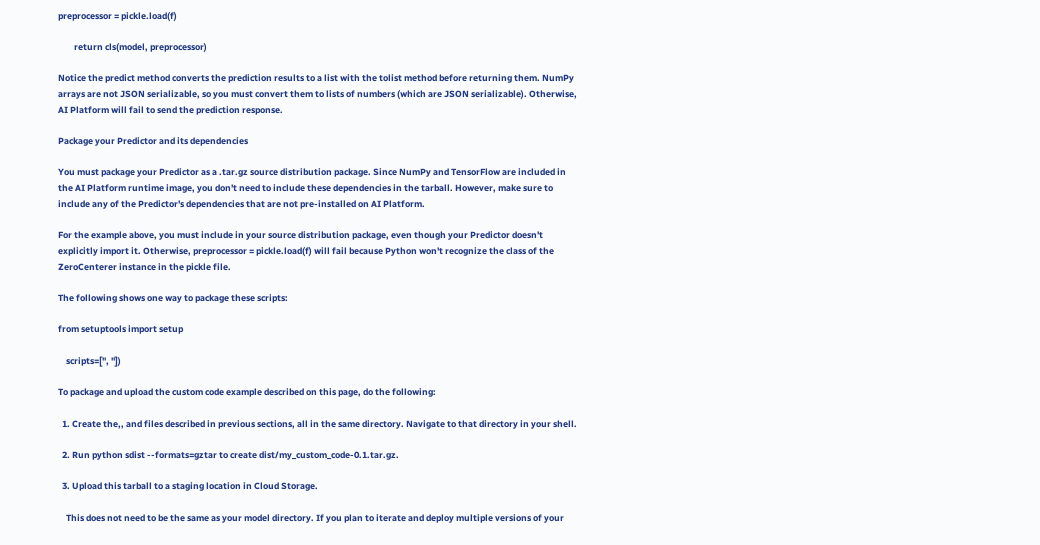preprocessor = pickle.load(f)

        return cls(model, preprocessor)

Notice the predict method converts the prediction results to a list with the tolist method before returning them. NumPy arrays are not JSON serializable, so you must convert them to lists of numbers (which are JSON serializable). Otherwise, AI Platform will fail to send the prediction response.

Package your Predictor and its dependencies

You must package your Predictor as a .tar.gz source distribution package. Since NumPy and TensorFlow are included in the AI Platform runtime image, you don't need to include these dependencies in the tarball. However, make sure to include any of the Predictor's dependencies that are not pre-installed on AI Platform.

For the example above, you must include in your source distribution package, even though your Predictor doesn't explicitly import it. Otherwise, preprocessor = pickle.load(f) will fail because Python won't recognize the class of the ZeroCenterer instance in the pickle file.

The following shows one way to package these scripts:

from setuptools import setup

    scripts=['', ''])

To package and upload the custom code example described on this page, do the following:

  1. Create the,, and files described in previous sections, all in the same directory. Navigate to that directory in your shell.

  2. Run python sdist --formats=gztar to create dist/my_custom_code-0.1.tar.gz.

  3. Upload this tarball to a staging location in Cloud Storage.

    This does not need to be the same as your model directory. If you plan to iterate and deploy multiple versions of your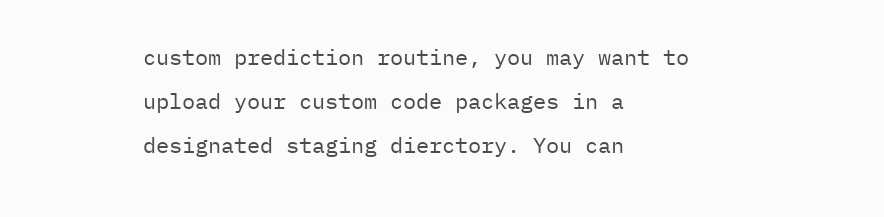custom prediction routine, you may want to upload your custom code packages in a designated staging dierctory. You can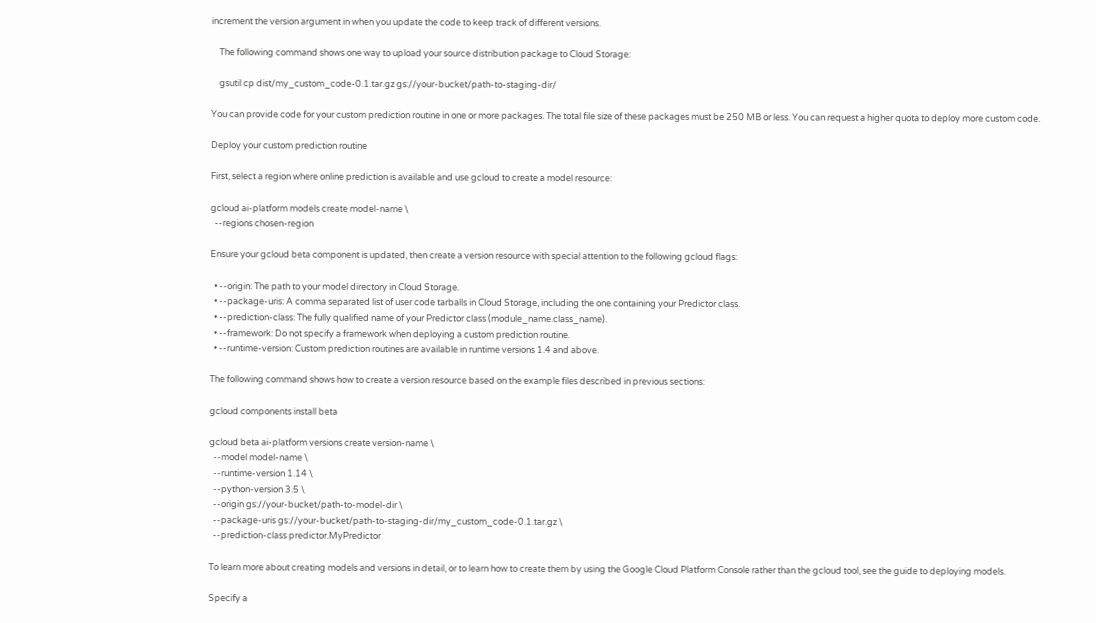increment the version argument in when you update the code to keep track of different versions.

    The following command shows one way to upload your source distribution package to Cloud Storage:

    gsutil cp dist/my_custom_code-0.1.tar.gz gs://your-bucket/path-to-staging-dir/

You can provide code for your custom prediction routine in one or more packages. The total file size of these packages must be 250 MB or less. You can request a higher quota to deploy more custom code.

Deploy your custom prediction routine

First, select a region where online prediction is available and use gcloud to create a model resource:

gcloud ai-platform models create model-name \
  --regions chosen-region

Ensure your gcloud beta component is updated, then create a version resource with special attention to the following gcloud flags:

  • --origin: The path to your model directory in Cloud Storage.
  • --package-uris: A comma separated list of user code tarballs in Cloud Storage, including the one containing your Predictor class.
  • --prediction-class: The fully qualified name of your Predictor class (module_name.class_name).
  • --framework: Do not specify a framework when deploying a custom prediction routine.
  • --runtime-version: Custom prediction routines are available in runtime versions 1.4 and above.

The following command shows how to create a version resource based on the example files described in previous sections:

gcloud components install beta

gcloud beta ai-platform versions create version-name \
  --model model-name \
  --runtime-version 1.14 \
  --python-version 3.5 \
  --origin gs://your-bucket/path-to-model-dir \
  --package-uris gs://your-bucket/path-to-staging-dir/my_custom_code-0.1.tar.gz \
  --prediction-class predictor.MyPredictor

To learn more about creating models and versions in detail, or to learn how to create them by using the Google Cloud Platform Console rather than the gcloud tool, see the guide to deploying models.

Specify a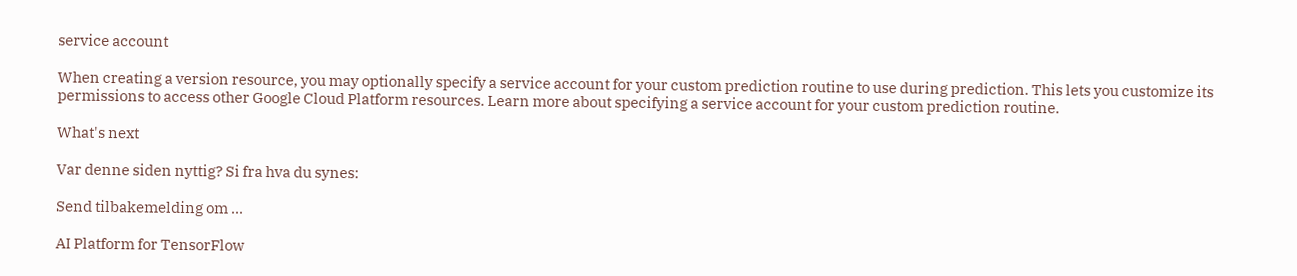service account

When creating a version resource, you may optionally specify a service account for your custom prediction routine to use during prediction. This lets you customize its permissions to access other Google Cloud Platform resources. Learn more about specifying a service account for your custom prediction routine.

What's next

Var denne siden nyttig? Si fra hva du synes:

Send tilbakemelding om ...

AI Platform for TensorFlow